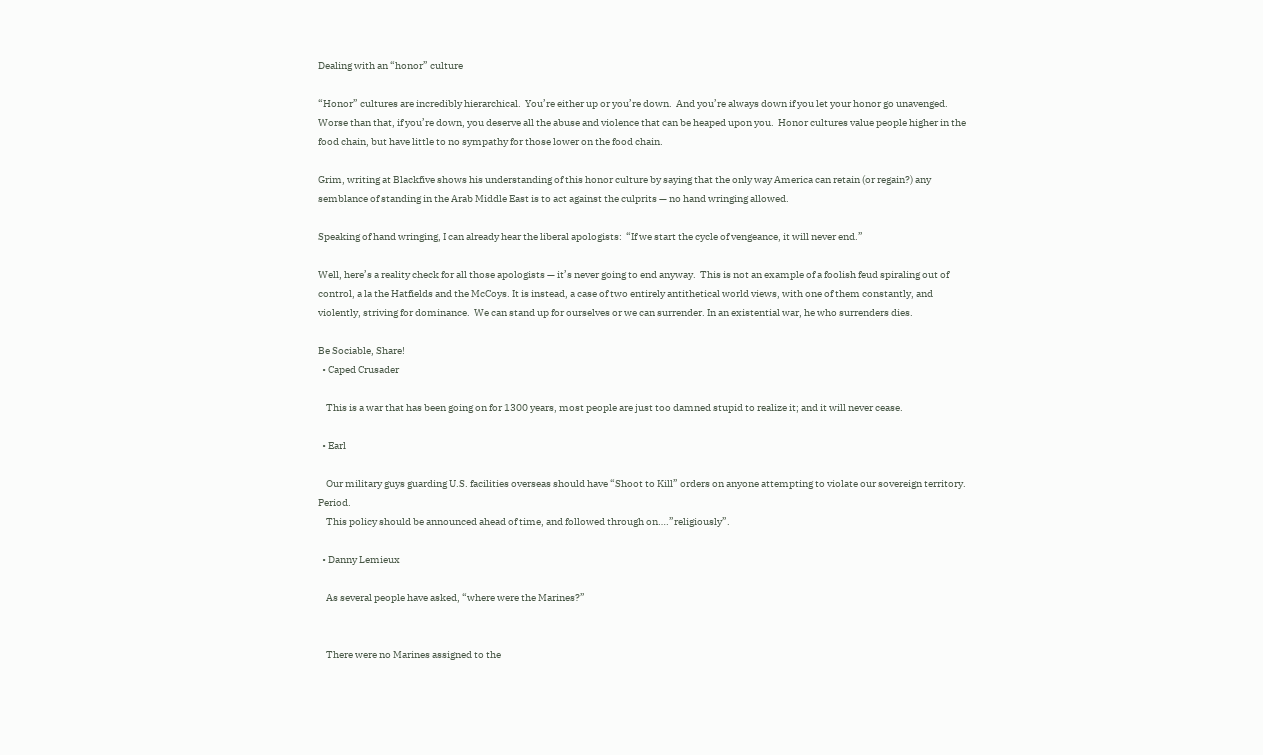Dealing with an “honor” culture

“Honor” cultures are incredibly hierarchical.  You’re either up or you’re down.  And you’re always down if you let your honor go unavenged.  Worse than that, if you’re down, you deserve all the abuse and violence that can be heaped upon you.  Honor cultures value people higher in the food chain, but have little to no sympathy for those lower on the food chain.

Grim, writing at Blackfive shows his understanding of this honor culture by saying that the only way America can retain (or regain?) any semblance of standing in the Arab Middle East is to act against the culprits — no hand wringing allowed.

Speaking of hand wringing, I can already hear the liberal apologists:  “If we start the cycle of vengeance, it will never end.”

Well, here’s a reality check for all those apologists — it’s never going to end anyway.  This is not an example of a foolish feud spiraling out of control, a la the Hatfields and the McCoys. It is instead, a case of two entirely antithetical world views, with one of them constantly, and violently, striving for dominance.  We can stand up for ourselves or we can surrender. In an existential war, he who surrenders dies.

Be Sociable, Share!
  • Caped Crusader

    This is a war that has been going on for 1300 years, most people are just too damned stupid to realize it; and it will never cease.

  • Earl

    Our military guys guarding U.S. facilities overseas should have “Shoot to Kill” orders on anyone attempting to violate our sovereign territory.  Period.
    This policy should be announced ahead of time, and followed through on….”religiously”.

  • Danny Lemieux

    As several people have asked, “where were the Marines?”


    There were no Marines assigned to the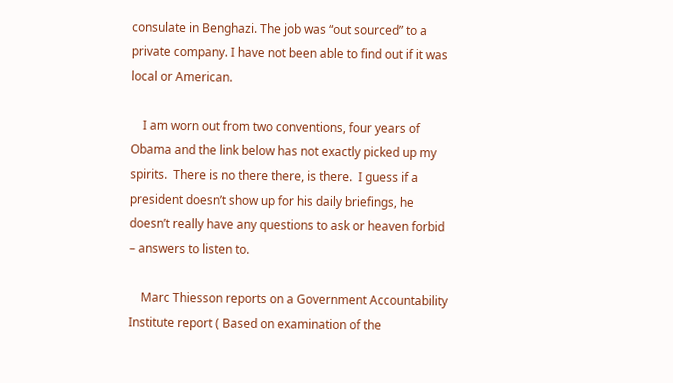consulate in Benghazi. The job was “out sourced” to a private company. I have not been able to find out if it was local or American.

    I am worn out from two conventions, four years of Obama and the link below has not exactly picked up my spirits.  There is no there there, is there.  I guess if a president doesn’t show up for his daily briefings, he doesn’t really have any questions to ask or heaven forbid – answers to listen to.

    Marc Thiesson reports on a Government Accountability Institute report ( Based on examination of the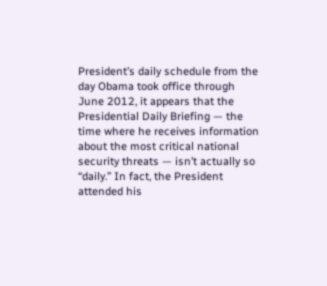President’s daily schedule from the day Obama took office through June 2012, it appears that the Presidential Daily Briefing — the time where he receives information about the most critical national security threats — isn’t actually so “daily.” In fact, the President attended his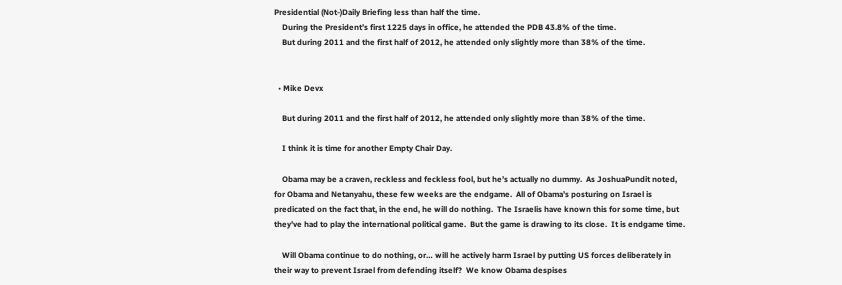Presidential (Not-)Daily Briefing less than half the time.
    During the President’s first 1225 days in office, he attended the PDB 43.8% of the time.
    But during 2011 and the first half of 2012, he attended only slightly more than 38% of the time.


  • Mike Devx

    But during 2011 and the first half of 2012, he attended only slightly more than 38% of the time.

    I think it is time for another Empty Chair Day.

    Obama may be a craven, reckless and feckless fool, but he’s actually no dummy.  As JoshuaPundit noted, for Obama and Netanyahu, these few weeks are the endgame.  All of Obama’s posturing on Israel is predicated on the fact that, in the end, he will do nothing.  The Israelis have known this for some time, but they’ve had to play the international political game.  But the game is drawing to its close.  It is endgame time.

    Will Obama continue to do nothing, or… will he actively harm Israel by putting US forces deliberately in their way to prevent Israel from defending itself?  We know Obama despises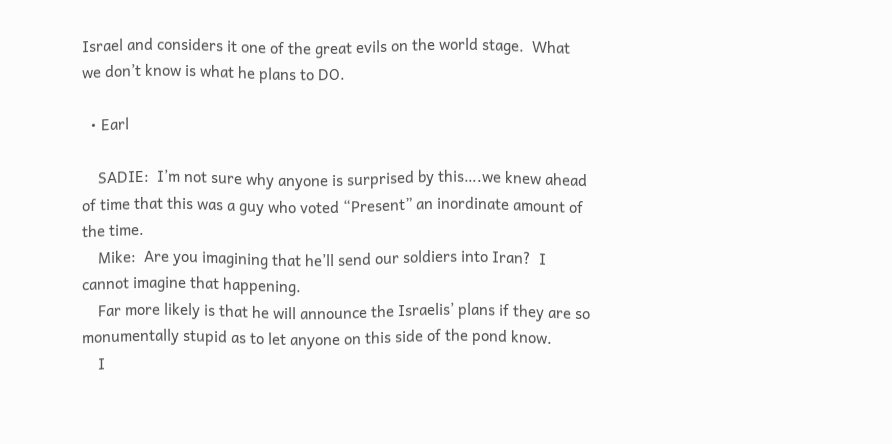Israel and considers it one of the great evils on the world stage.  What we don’t know is what he plans to DO.

  • Earl

    SADIE:  I’m not sure why anyone is surprised by this….we knew ahead of time that this was a guy who voted “Present” an inordinate amount of the time.
    Mike:  Are you imagining that he’ll send our soldiers into Iran?  I cannot imagine that happening.
    Far more likely is that he will announce the Israelis’ plans if they are so monumentally stupid as to let anyone on this side of the pond know.
    I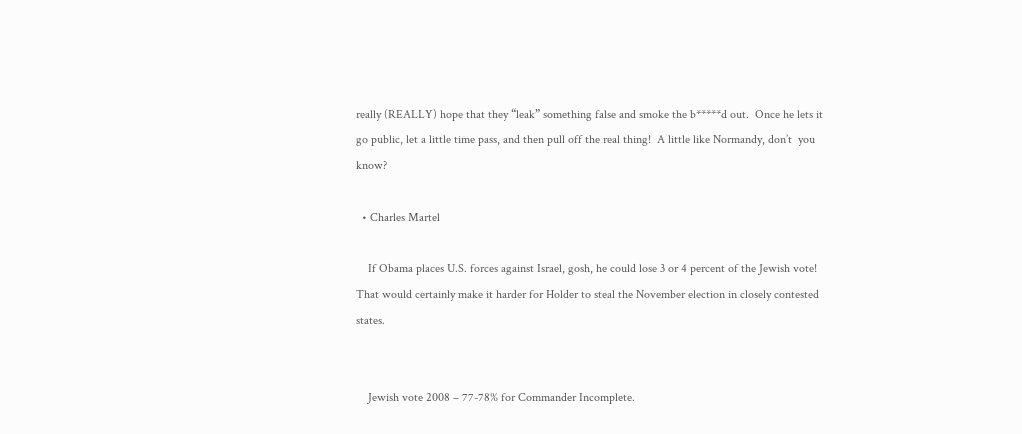really (REALLY) hope that they “leak” something false and smoke the b*****d out.  Once he lets it go public, let a little time pass, and then pull off the real thing!  A little like Normandy, don’t  you know?

  • Charles Martel

    If Obama places U.S. forces against Israel, gosh, he could lose 3 or 4 percent of the Jewish vote! That would certainly make it harder for Holder to steal the November election in closely contested states.


    Jewish vote 2008 – 77-78% for Commander Incomplete.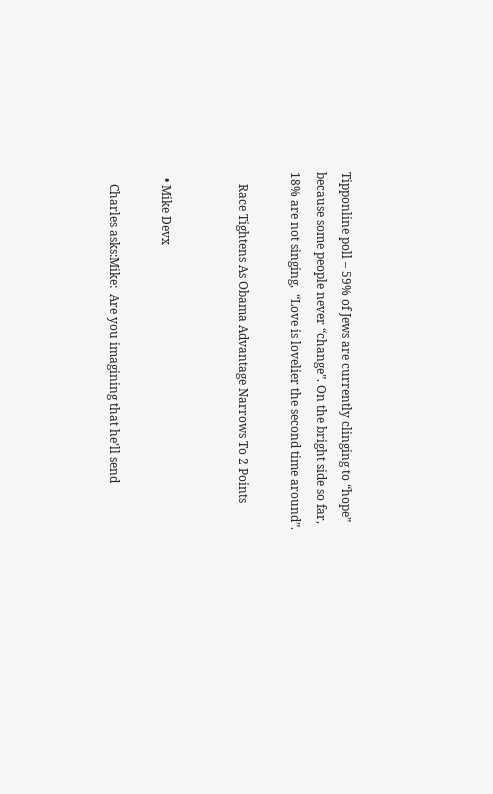Tipponline poll – 59% of Jews are currently clinging to “hope” because some people never “change”. On the bright side so far, 18% are not singing,  “Love is lovelier the second time around”.

    Race Tightens As Obama Advantage Narrows To 2 Points


  • Mike Devx

    Charles asks:Mike:  Are you imagining that he’ll send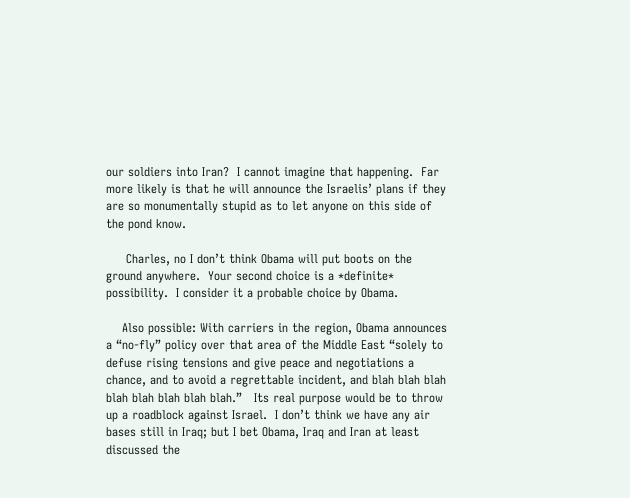our soldiers into Iran?  I cannot imagine that happening.  Far more likely is that he will announce the Israelis’ plans if they are so monumentally stupid as to let anyone on this side of the pond know.

     Charles, no I don’t think Obama will put boots on the ground anywhere.  Your second choice is a *definite* possibility.  I consider it a probable choice by Obama.

    Also possible: With carriers in the region, Obama announces a “no-fly” policy over that area of the Middle East “solely to defuse rising tensions and give peace and negotiations a chance, and to avoid a regrettable incident, and blah blah blah blah blah blah blah blah.”   Its real purpose would be to throw up a roadblock against Israel.  I don’t think we have any air bases still in Iraq; but I bet Obama, Iraq and Iran at least discussed the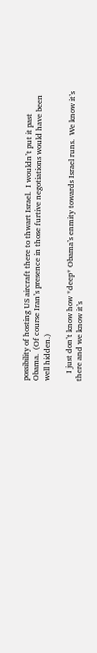possibility of hosting US aircraft there to thwart Israel.  I wouldn’t put it past Obama.  (Of course Iran’s presence in those furtive negotiations would have been well hidden.)

    I just don’t know how *deep* Obama’s enmity towards Israel runs.  We know it’s there and we know it’s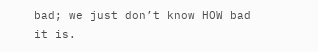bad; we just don’t know HOW bad it is.